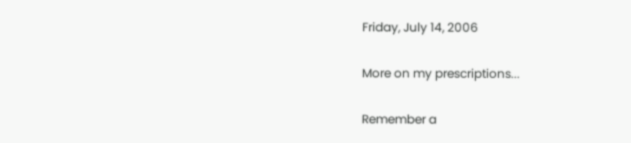Friday, July 14, 2006

More on my prescriptions...

Remember a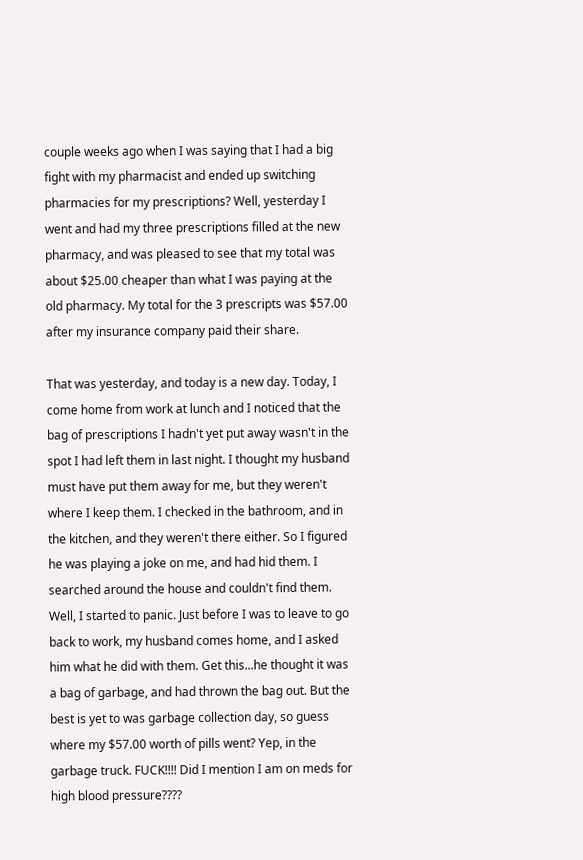couple weeks ago when I was saying that I had a big fight with my pharmacist and ended up switching pharmacies for my prescriptions? Well, yesterday I went and had my three prescriptions filled at the new pharmacy, and was pleased to see that my total was about $25.00 cheaper than what I was paying at the old pharmacy. My total for the 3 prescripts was $57.00 after my insurance company paid their share.

That was yesterday, and today is a new day. Today, I come home from work at lunch and I noticed that the bag of prescriptions I hadn't yet put away wasn't in the spot I had left them in last night. I thought my husband must have put them away for me, but they weren't where I keep them. I checked in the bathroom, and in the kitchen, and they weren't there either. So I figured he was playing a joke on me, and had hid them. I searched around the house and couldn't find them. Well, I started to panic. Just before I was to leave to go back to work, my husband comes home, and I asked him what he did with them. Get this...he thought it was a bag of garbage, and had thrown the bag out. But the best is yet to was garbage collection day, so guess where my $57.00 worth of pills went? Yep, in the garbage truck. FUCK!!!! Did I mention I am on meds for high blood pressure????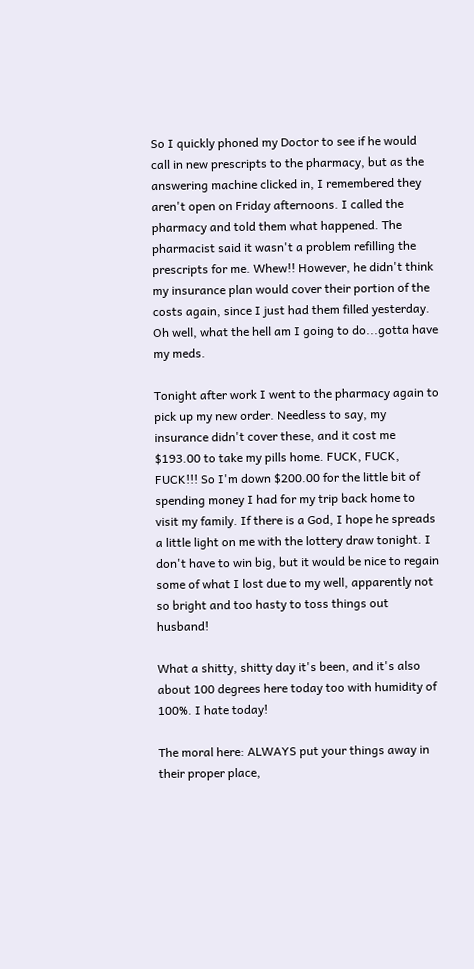So I quickly phoned my Doctor to see if he would call in new prescripts to the pharmacy, but as the answering machine clicked in, I remembered they aren't open on Friday afternoons. I called the pharmacy and told them what happened. The pharmacist said it wasn't a problem refilling the prescripts for me. Whew!! However, he didn't think my insurance plan would cover their portion of the costs again, since I just had them filled yesterday. Oh well, what the hell am I going to do...gotta have my meds.

Tonight after work I went to the pharmacy again to pick up my new order. Needless to say, my insurance didn't cover these, and it cost me $193.00 to take my pills home. FUCK, FUCK, FUCK!!! So I'm down $200.00 for the little bit of spending money I had for my trip back home to visit my family. If there is a God, I hope he spreads a little light on me with the lottery draw tonight. I don't have to win big, but it would be nice to regain some of what I lost due to my well, apparently not so bright and too hasty to toss things out husband!

What a shitty, shitty day it's been, and it's also about 100 degrees here today too with humidity of 100%. I hate today!

The moral here: ALWAYS put your things away in their proper place,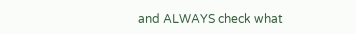and ALWAYS check what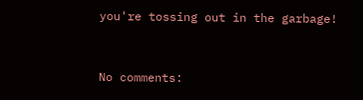you're tossing out in the garbage!


No comments: